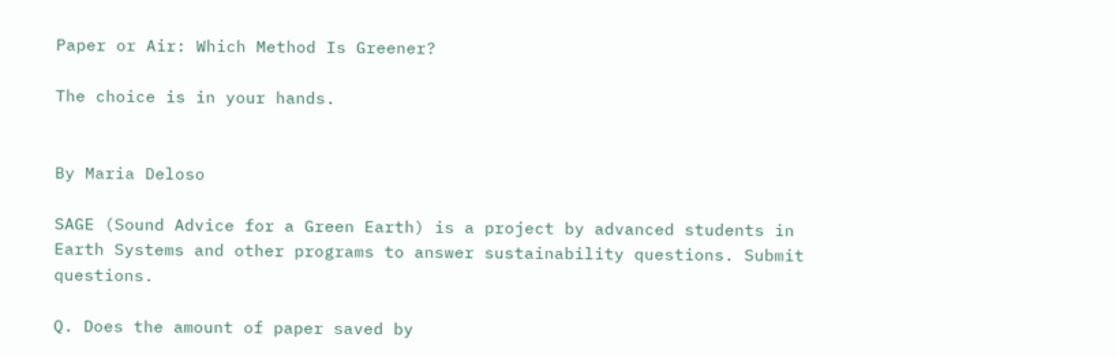Paper or Air: Which Method Is Greener?

The choice is in your hands.


By Maria Deloso

SAGE (Sound Advice for a Green Earth) is a project by advanced students in Earth Systems and other programs to answer sustainability questions. Submit questions.

Q. Does the amount of paper saved by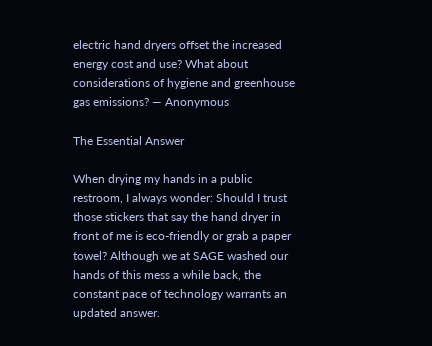electric hand dryers offset the increased energy cost and use? What about considerations of hygiene and greenhouse gas emissions? — Anonymous

The Essential Answer

When drying my hands in a public restroom, I always wonder: Should I trust those stickers that say the hand dryer in front of me is eco-friendly or grab a paper towel? Although we at SAGE washed our hands of this mess a while back, the constant pace of technology warrants an updated answer.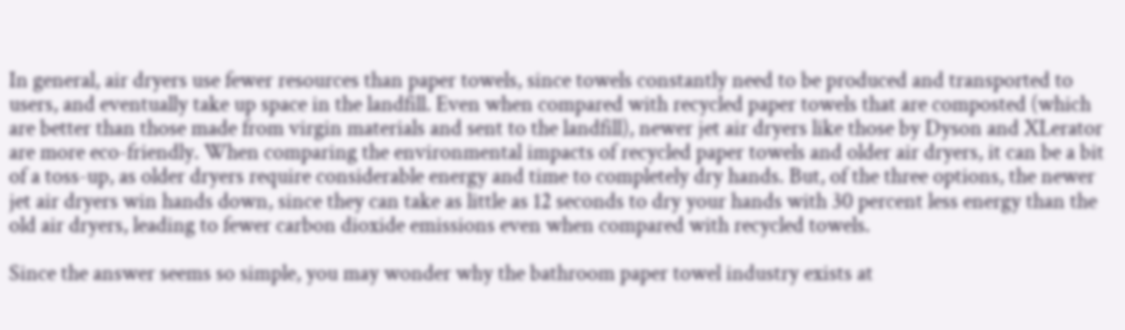In general, air dryers use fewer resources than paper towels, since towels constantly need to be produced and transported to users, and eventually take up space in the landfill. Even when compared with recycled paper towels that are composted (which are better than those made from virgin materials and sent to the landfill), newer jet air dryers like those by Dyson and XLerator are more eco-friendly. When comparing the environmental impacts of recycled paper towels and older air dryers, it can be a bit of a toss-up, as older dryers require considerable energy and time to completely dry hands. But, of the three options, the newer jet air dryers win hands down, since they can take as little as 12 seconds to dry your hands with 30 percent less energy than the old air dryers, leading to fewer carbon dioxide emissions even when compared with recycled towels.

Since the answer seems so simple, you may wonder why the bathroom paper towel industry exists at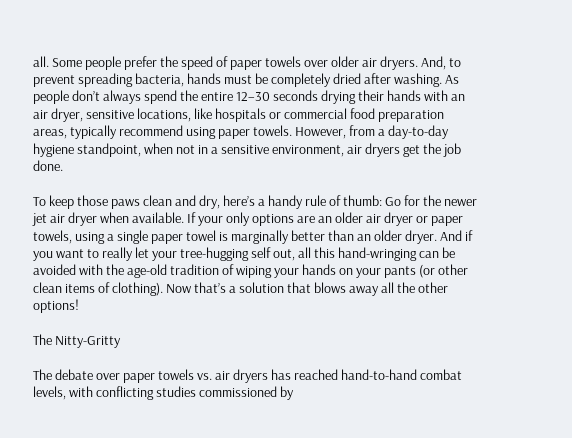all. Some people prefer the speed of paper towels over older air dryers. And, to prevent spreading bacteria, hands must be completely dried after washing. As people don’t always spend the entire 12–30 seconds drying their hands with an air dryer, sensitive locations, like hospitals or commercial food preparation areas, typically recommend using paper towels. However, from a day-to-day hygiene standpoint, when not in a sensitive environment, air dryers get the job done.

To keep those paws clean and dry, here’s a handy rule of thumb: Go for the newer jet air dryer when available. If your only options are an older air dryer or paper towels, using a single paper towel is marginally better than an older dryer. And if you want to really let your tree-hugging self out, all this hand-wringing can be avoided with the age-old tradition of wiping your hands on your pants (or other clean items of clothing). Now that’s a solution that blows away all the other options!

The Nitty-Gritty

The debate over paper towels vs. air dryers has reached hand-to-hand combat levels, with conflicting studies commissioned by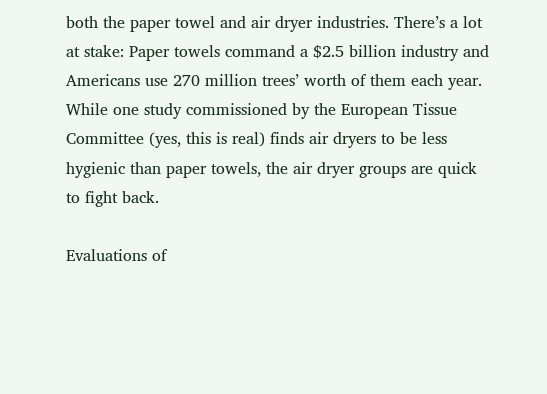both the paper towel and air dryer industries. There’s a lot at stake: Paper towels command a $2.5 billion industry and Americans use 270 million trees’ worth of them each year. While one study commissioned by the European Tissue Committee (yes, this is real) finds air dryers to be less hygienic than paper towels, the air dryer groups are quick to fight back.

Evaluations of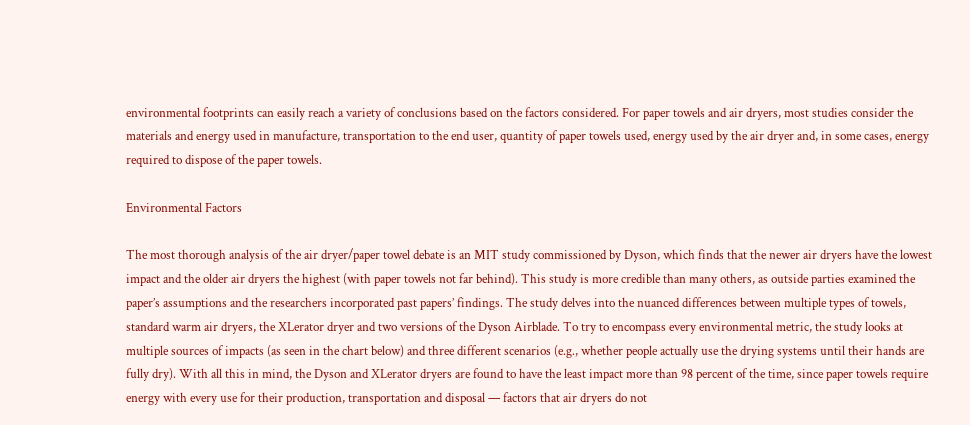environmental footprints can easily reach a variety of conclusions based on the factors considered. For paper towels and air dryers, most studies consider the materials and energy used in manufacture, transportation to the end user, quantity of paper towels used, energy used by the air dryer and, in some cases, energy required to dispose of the paper towels.

Environmental Factors

The most thorough analysis of the air dryer/paper towel debate is an MIT study commissioned by Dyson, which finds that the newer air dryers have the lowest impact and the older air dryers the highest (with paper towels not far behind). This study is more credible than many others, as outside parties examined the paper’s assumptions and the researchers incorporated past papers’ findings. The study delves into the nuanced differences between multiple types of towels, standard warm air dryers, the XLerator dryer and two versions of the Dyson Airblade. To try to encompass every environmental metric, the study looks at multiple sources of impacts (as seen in the chart below) and three different scenarios (e.g., whether people actually use the drying systems until their hands are fully dry). With all this in mind, the Dyson and XLerator dryers are found to have the least impact more than 98 percent of the time, since paper towels require energy with every use for their production, transportation and disposal — factors that air dryers do not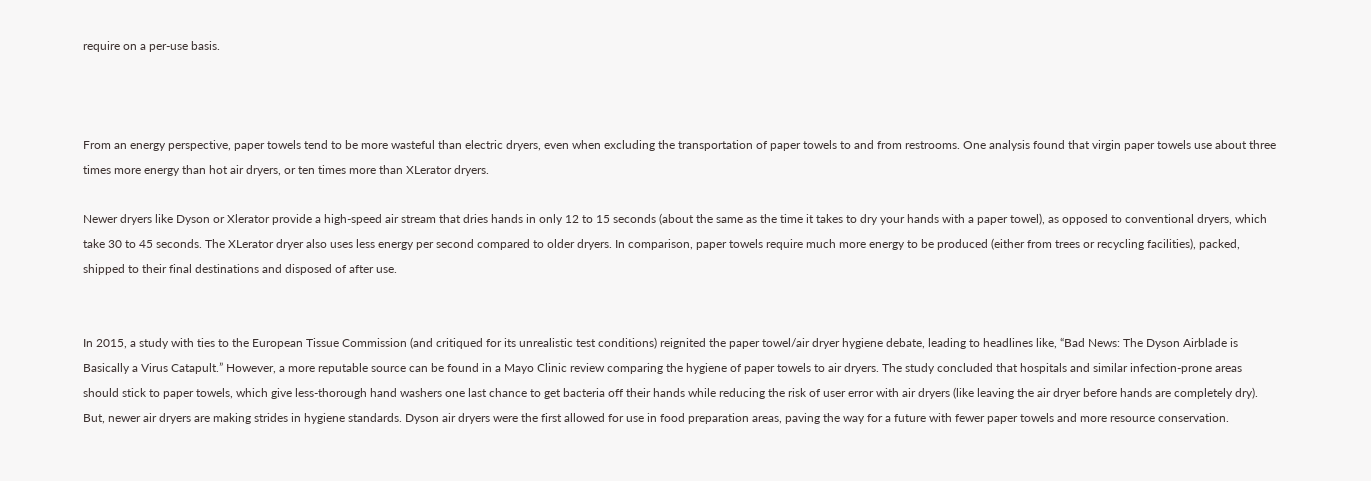require on a per-use basis.



From an energy perspective, paper towels tend to be more wasteful than electric dryers, even when excluding the transportation of paper towels to and from restrooms. One analysis found that virgin paper towels use about three times more energy than hot air dryers, or ten times more than XLerator dryers.

Newer dryers like Dyson or Xlerator provide a high-speed air stream that dries hands in only 12 to 15 seconds (about the same as the time it takes to dry your hands with a paper towel), as opposed to conventional dryers, which take 30 to 45 seconds. The XLerator dryer also uses less energy per second compared to older dryers. In comparison, paper towels require much more energy to be produced (either from trees or recycling facilities), packed, shipped to their final destinations and disposed of after use.


In 2015, a study with ties to the European Tissue Commission (and critiqued for its unrealistic test conditions) reignited the paper towel/air dryer hygiene debate, leading to headlines like, “Bad News: The Dyson Airblade is Basically a Virus Catapult.” However, a more reputable source can be found in a Mayo Clinic review comparing the hygiene of paper towels to air dryers. The study concluded that hospitals and similar infection-prone areas should stick to paper towels, which give less-thorough hand washers one last chance to get bacteria off their hands while reducing the risk of user error with air dryers (like leaving the air dryer before hands are completely dry). But, newer air dryers are making strides in hygiene standards. Dyson air dryers were the first allowed for use in food preparation areas, paving the way for a future with fewer paper towels and more resource conservation.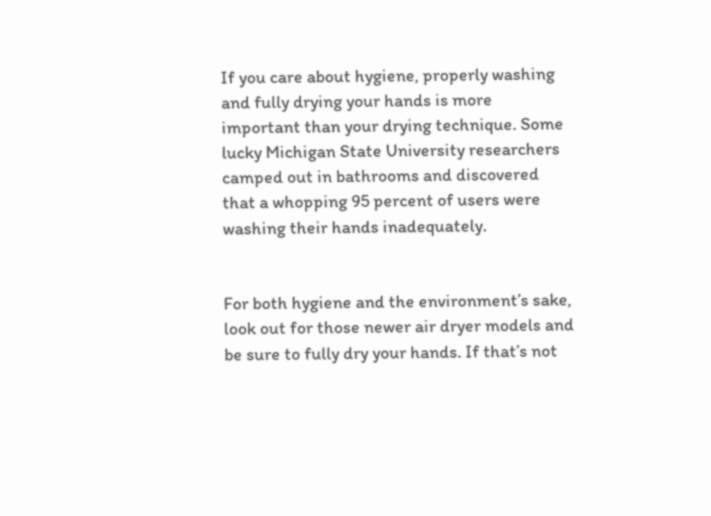If you care about hygiene, properly washing and fully drying your hands is more important than your drying technique. Some lucky Michigan State University researchers camped out in bathrooms and discovered that a whopping 95 percent of users were washing their hands inadequately.


For both hygiene and the environment’s sake, look out for those newer air dryer models and be sure to fully dry your hands. If that’s not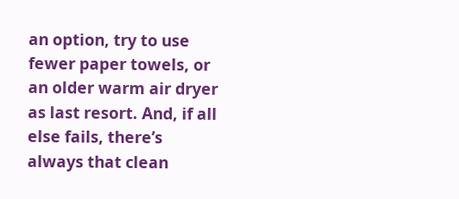an option, try to use fewer paper towels, or an older warm air dryer as last resort. And, if all else fails, there’s always that clean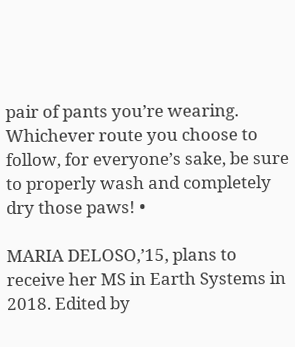pair of pants you’re wearing. Whichever route you choose to follow, for everyone’s sake, be sure to properly wash and completely dry those paws! •

MARIA DELOSO,’15, plans to receive her MS in Earth Systems in 2018. Edited by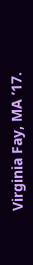Virginia Fay, MA ’17.